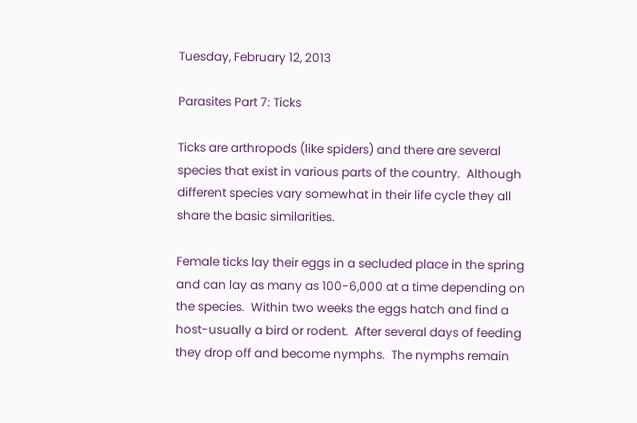Tuesday, February 12, 2013

Parasites Part 7: Ticks

Ticks are arthropods (like spiders) and there are several species that exist in various parts of the country.  Although different species vary somewhat in their life cycle they all share the basic similarities.

Female ticks lay their eggs in a secluded place in the spring and can lay as many as 100-6,000 at a time depending on the species.  Within two weeks the eggs hatch and find a host-usually a bird or rodent.  After several days of feeding they drop off and become nymphs.  The nymphs remain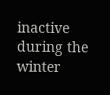inactive during the winter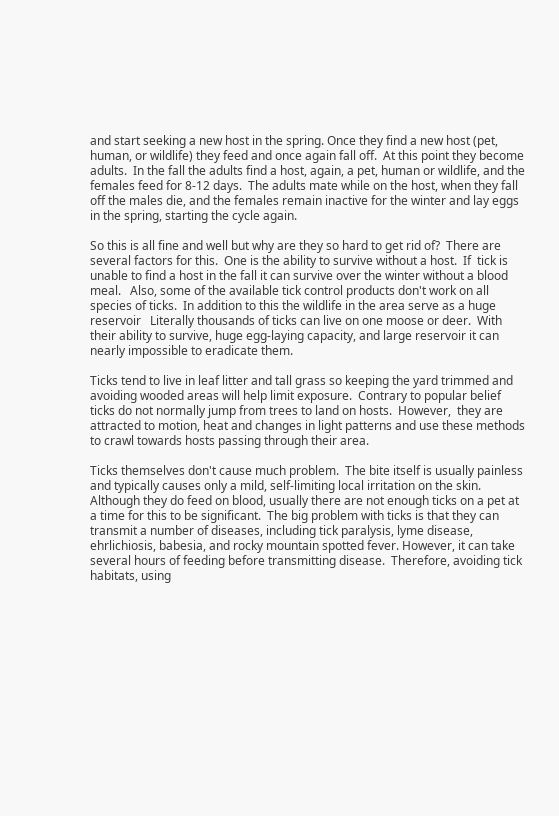and start seeking a new host in the spring. Once they find a new host (pet, human, or wildlife) they feed and once again fall off.  At this point they become adults.  In the fall the adults find a host, again, a pet, human or wildlife, and the females feed for 8-12 days.  The adults mate while on the host, when they fall off the males die, and the females remain inactive for the winter and lay eggs in the spring, starting the cycle again.

So this is all fine and well but why are they so hard to get rid of?  There are several factors for this.  One is the ability to survive without a host.  If  tick is unable to find a host in the fall it can survive over the winter without a blood meal.   Also, some of the available tick control products don't work on all species of ticks.  In addition to this the wildlife in the area serve as a huge reservoir   Literally thousands of ticks can live on one moose or deer.  With their ability to survive, huge egg-laying capacity, and large reservoir it can nearly impossible to eradicate them.

Ticks tend to live in leaf litter and tall grass so keeping the yard trimmed and avoiding wooded areas will help limit exposure.  Contrary to popular belief ticks do not normally jump from trees to land on hosts.  However,  they are attracted to motion, heat and changes in light patterns and use these methods to crawl towards hosts passing through their area.

Ticks themselves don't cause much problem.  The bite itself is usually painless and typically causes only a mild, self-limiting local irritation on the skin.  Although they do feed on blood, usually there are not enough ticks on a pet at a time for this to be significant.  The big problem with ticks is that they can transmit a number of diseases, including tick paralysis, lyme disease, ehrlichiosis, babesia, and rocky mountain spotted fever. However, it can take several hours of feeding before transmitting disease.  Therefore, avoiding tick habitats, using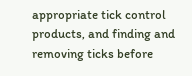appropriate tick control products, and finding and removing ticks before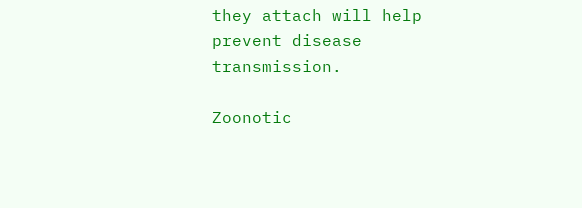they attach will help prevent disease transmission.

Zoonotic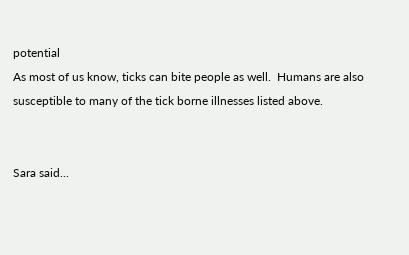potential
As most of us know, ticks can bite people as well.  Humans are also susceptible to many of the tick borne illnesses listed above.


Sara said...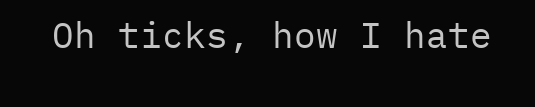Oh ticks, how I hate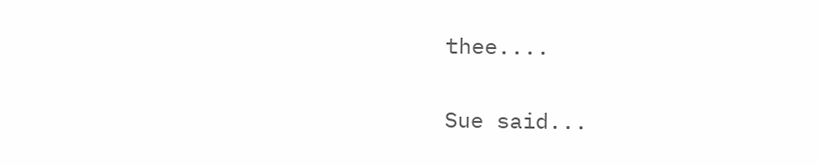thee....

Sue said...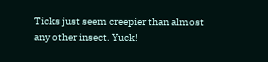Ticks just seem creepier than almost any other insect. Yuck!